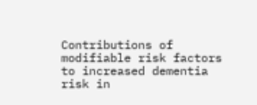Contributions of modifiable risk factors to increased dementia risk in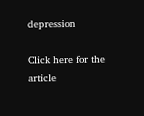depression

Click here for the article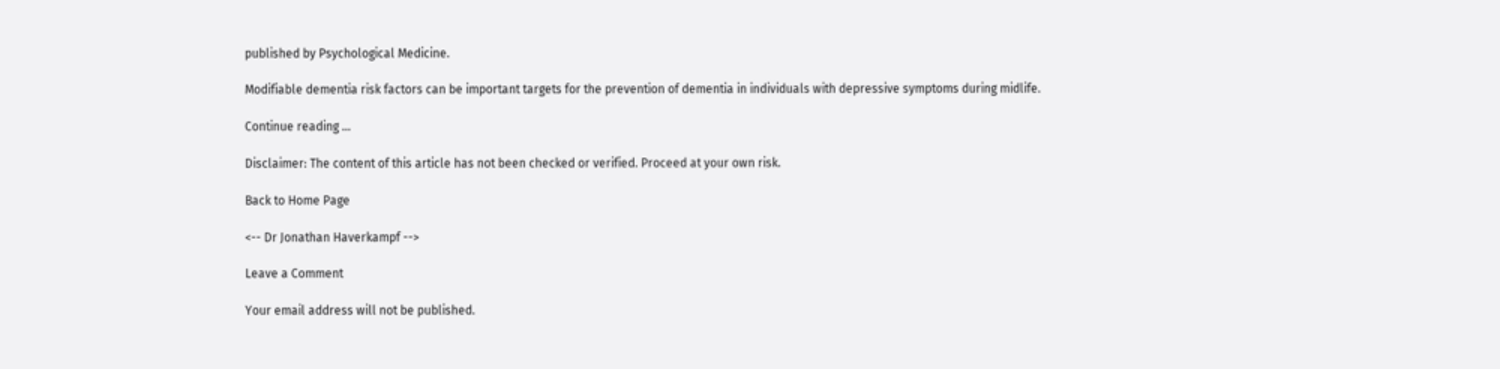published by Psychological Medicine.

Modifiable dementia risk factors can be important targets for the prevention of dementia in individuals with depressive symptoms during midlife.

Continue reading ...

Disclaimer: The content of this article has not been checked or verified. Proceed at your own risk.

Back to Home Page

<-- Dr Jonathan Haverkampf -->

Leave a Comment

Your email address will not be published.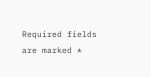Required fields are marked *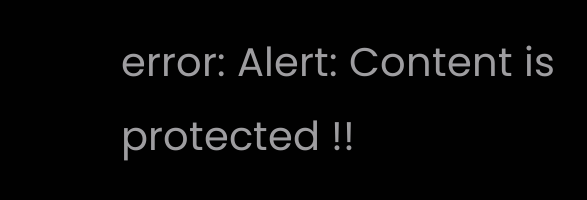error: Alert: Content is protected !!